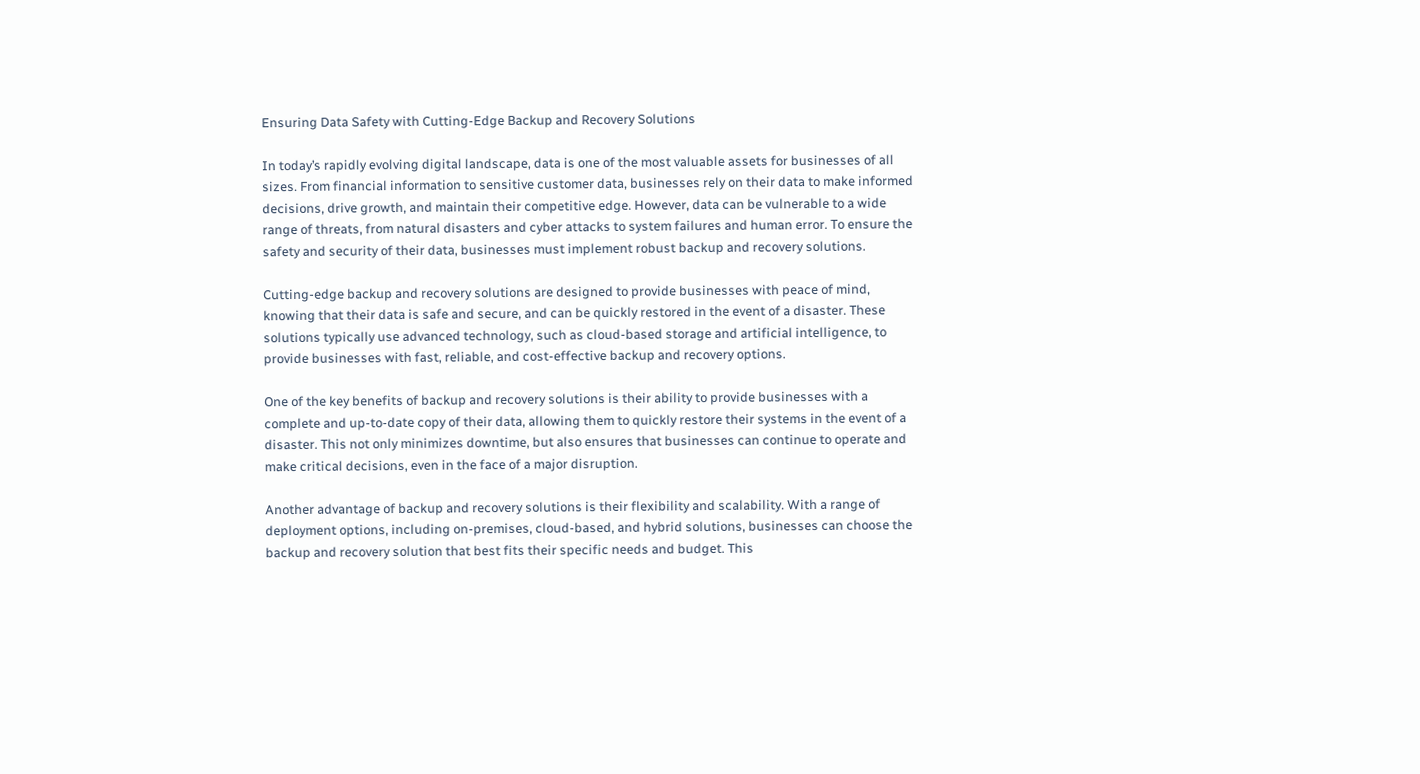Ensuring Data Safety with Cutting-Edge Backup and Recovery Solutions

In today’s rapidly evolving digital landscape, data is one of the most valuable assets for businesses of all sizes. From financial information to sensitive customer data, businesses rely on their data to make informed decisions, drive growth, and maintain their competitive edge. However, data can be vulnerable to a wide range of threats, from natural disasters and cyber attacks to system failures and human error. To ensure the safety and security of their data, businesses must implement robust backup and recovery solutions.

Cutting-edge backup and recovery solutions are designed to provide businesses with peace of mind, knowing that their data is safe and secure, and can be quickly restored in the event of a disaster. These solutions typically use advanced technology, such as cloud-based storage and artificial intelligence, to provide businesses with fast, reliable, and cost-effective backup and recovery options.

One of the key benefits of backup and recovery solutions is their ability to provide businesses with a complete and up-to-date copy of their data, allowing them to quickly restore their systems in the event of a disaster. This not only minimizes downtime, but also ensures that businesses can continue to operate and make critical decisions, even in the face of a major disruption.

Another advantage of backup and recovery solutions is their flexibility and scalability. With a range of deployment options, including on-premises, cloud-based, and hybrid solutions, businesses can choose the backup and recovery solution that best fits their specific needs and budget. This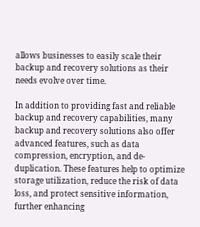allows businesses to easily scale their backup and recovery solutions as their needs evolve over time.

In addition to providing fast and reliable backup and recovery capabilities, many backup and recovery solutions also offer advanced features, such as data compression, encryption, and de-duplication. These features help to optimize storage utilization, reduce the risk of data loss, and protect sensitive information, further enhancing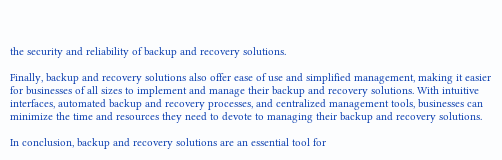the security and reliability of backup and recovery solutions.

Finally, backup and recovery solutions also offer ease of use and simplified management, making it easier for businesses of all sizes to implement and manage their backup and recovery solutions. With intuitive interfaces, automated backup and recovery processes, and centralized management tools, businesses can minimize the time and resources they need to devote to managing their backup and recovery solutions.

In conclusion, backup and recovery solutions are an essential tool for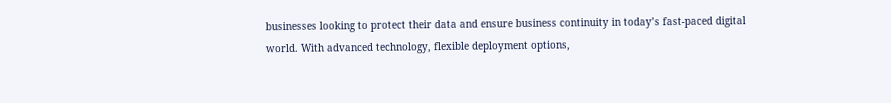businesses looking to protect their data and ensure business continuity in today’s fast-paced digital world. With advanced technology, flexible deployment options,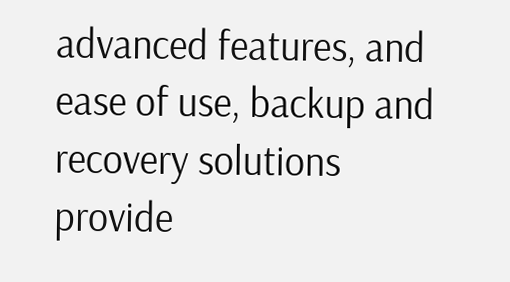advanced features, and ease of use, backup and recovery solutions provide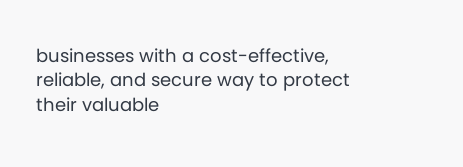businesses with a cost-effective, reliable, and secure way to protect their valuable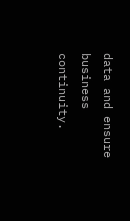data and ensure business continuity.